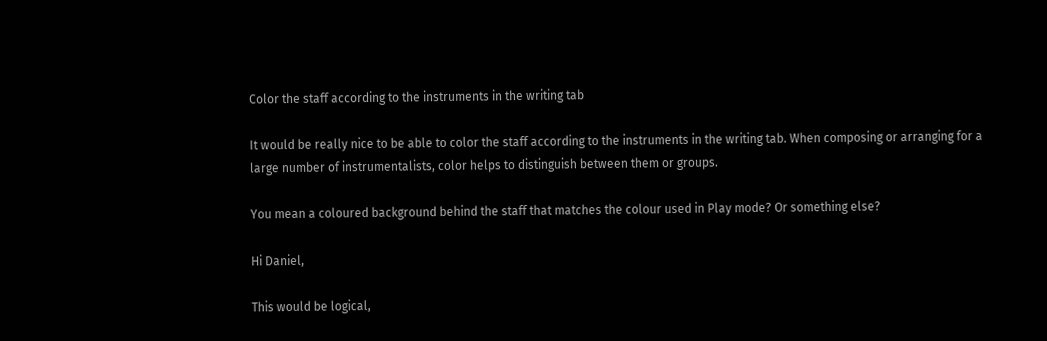Color the staff according to the instruments in the writing tab

It would be really nice to be able to color the staff according to the instruments in the writing tab. When composing or arranging for a large number of instrumentalists, color helps to distinguish between them or groups.

You mean a coloured background behind the staff that matches the colour used in Play mode? Or something else?

Hi Daniel,

This would be logical,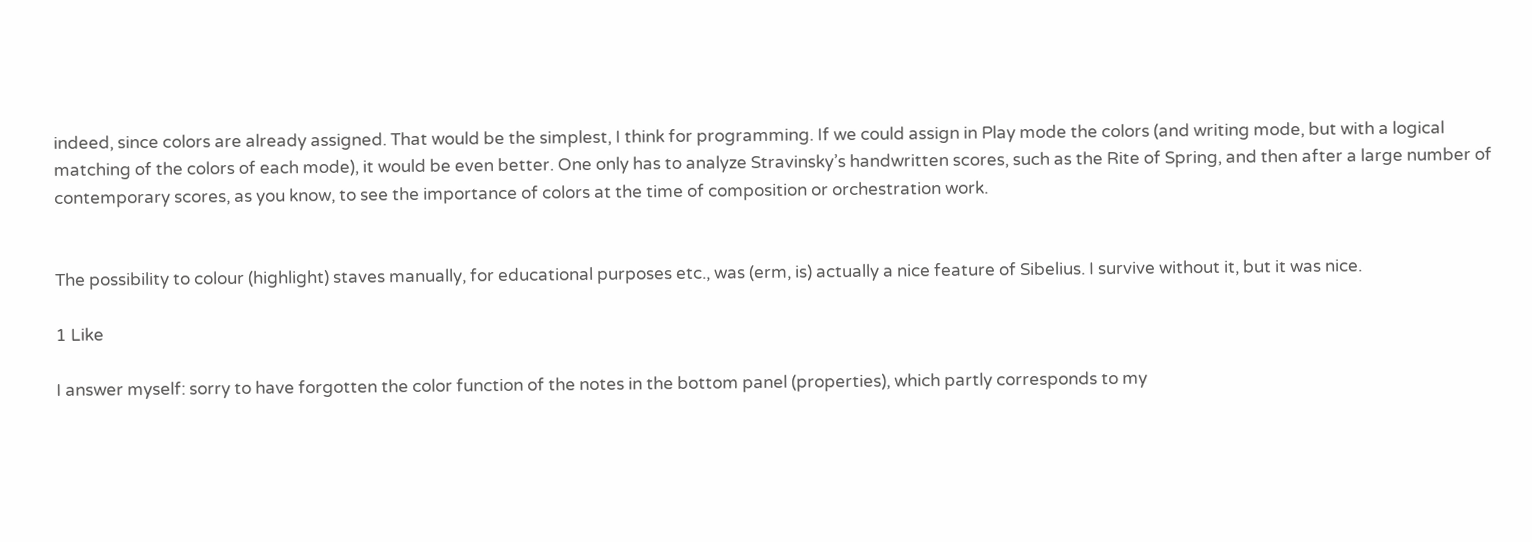indeed, since colors are already assigned. That would be the simplest, I think for programming. If we could assign in Play mode the colors (and writing mode, but with a logical matching of the colors of each mode), it would be even better. One only has to analyze Stravinsky’s handwritten scores, such as the Rite of Spring, and then after a large number of contemporary scores, as you know, to see the importance of colors at the time of composition or orchestration work.


The possibility to colour (highlight) staves manually, for educational purposes etc., was (erm, is) actually a nice feature of Sibelius. I survive without it, but it was nice.

1 Like

I answer myself: sorry to have forgotten the color function of the notes in the bottom panel (properties), which partly corresponds to my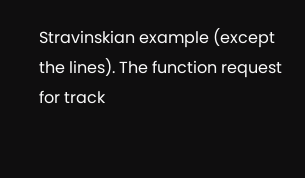Stravinskian example (except the lines). The function request for track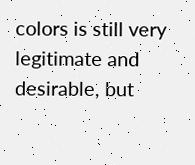colors is still very legitimate and desirable, but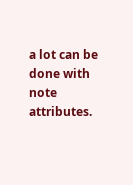a lot can be done with note attributes.